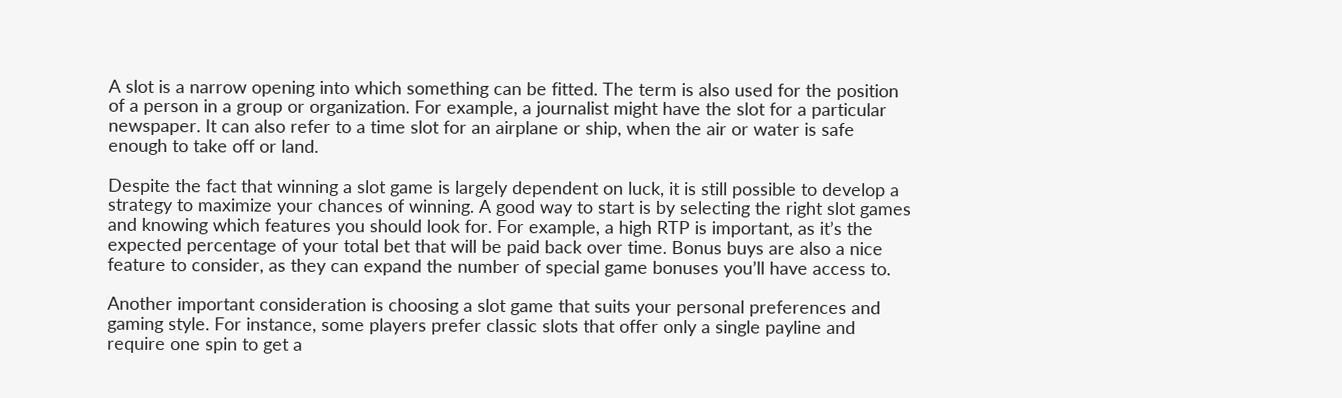A slot is a narrow opening into which something can be fitted. The term is also used for the position of a person in a group or organization. For example, a journalist might have the slot for a particular newspaper. It can also refer to a time slot for an airplane or ship, when the air or water is safe enough to take off or land.

Despite the fact that winning a slot game is largely dependent on luck, it is still possible to develop a strategy to maximize your chances of winning. A good way to start is by selecting the right slot games and knowing which features you should look for. For example, a high RTP is important, as it’s the expected percentage of your total bet that will be paid back over time. Bonus buys are also a nice feature to consider, as they can expand the number of special game bonuses you’ll have access to.

Another important consideration is choosing a slot game that suits your personal preferences and gaming style. For instance, some players prefer classic slots that offer only a single payline and require one spin to get a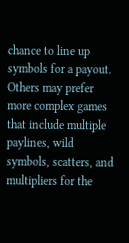chance to line up symbols for a payout. Others may prefer more complex games that include multiple paylines, wild symbols, scatters, and multipliers for the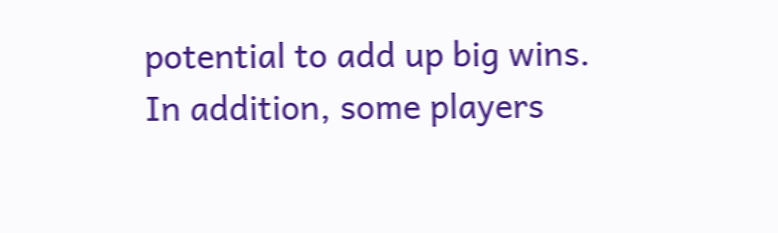potential to add up big wins. In addition, some players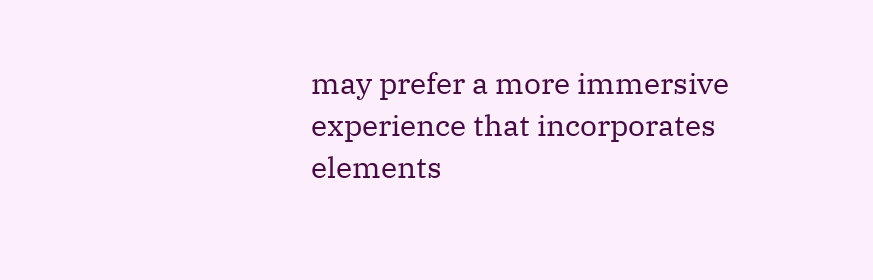may prefer a more immersive experience that incorporates elements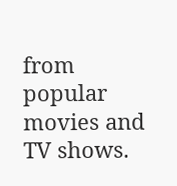from popular movies and TV shows.